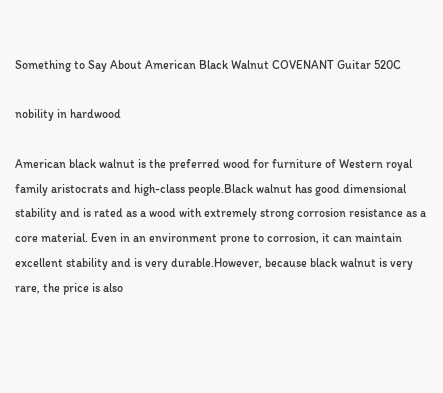Something to Say About American Black Walnut COVENANT Guitar 520C

nobility in hardwood

American black walnut is the preferred wood for furniture of Western royal family aristocrats and high-class people.Black walnut has good dimensional stability and is rated as a wood with extremely strong corrosion resistance as a core material. Even in an environment prone to corrosion, it can maintain excellent stability and is very durable.However, because black walnut is very rare, the price is also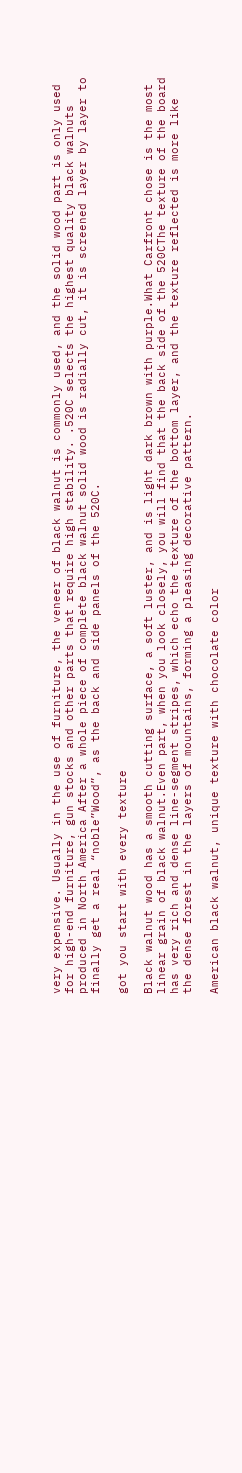very expensive. Usually in the use of furniture, the veneer of black walnut is commonly used, and the solid wood part is only used for high-end furniture, gun stocks and other parts that require high stability. .520C selects the highest quality black walnuts produced in North America After a whole piece of complete black walnut solid wood is radially cut, it is screened layer by layer to finally get a real “noble”Wood”, as the back and side panels of the 520C.

got you start with every texture

Black walnut wood has a smooth cutting surface, a soft luster, and is light dark brown with purple.What Carfront chose is the most linear grain of black walnut.Even part, when you look closely, you will find that the back side of the 520CThe texture of the board has very rich and dense line-segment stripes, which echo the texture of the bottom layer, and the texture reflected is more like the dense forest in the layers of mountains, forming a pleasing decorative pattern.

American black walnut, unique texture with chocolate color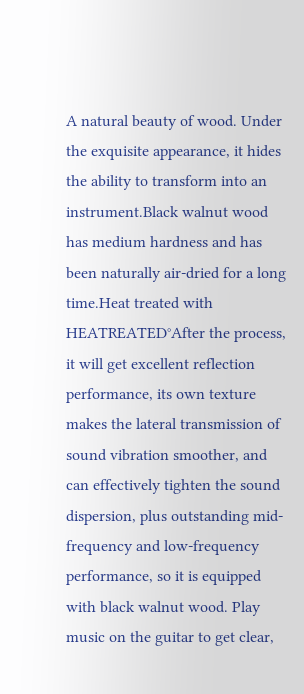A natural beauty of wood. Under the exquisite appearance, it hides the ability to transform into an instrument.Black walnut wood has medium hardness and has been naturally air-dried for a long time.Heat treated with HEATREATED°After the process, it will get excellent reflection performance, its own texture makes the lateral transmission of sound vibration smoother, and can effectively tighten the sound dispersion, plus outstanding mid-frequency and low-frequency performance, so it is equipped with black walnut wood. Play music on the guitar to get clear,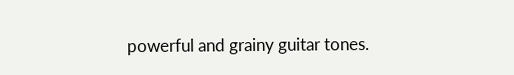powerful and grainy guitar tones.